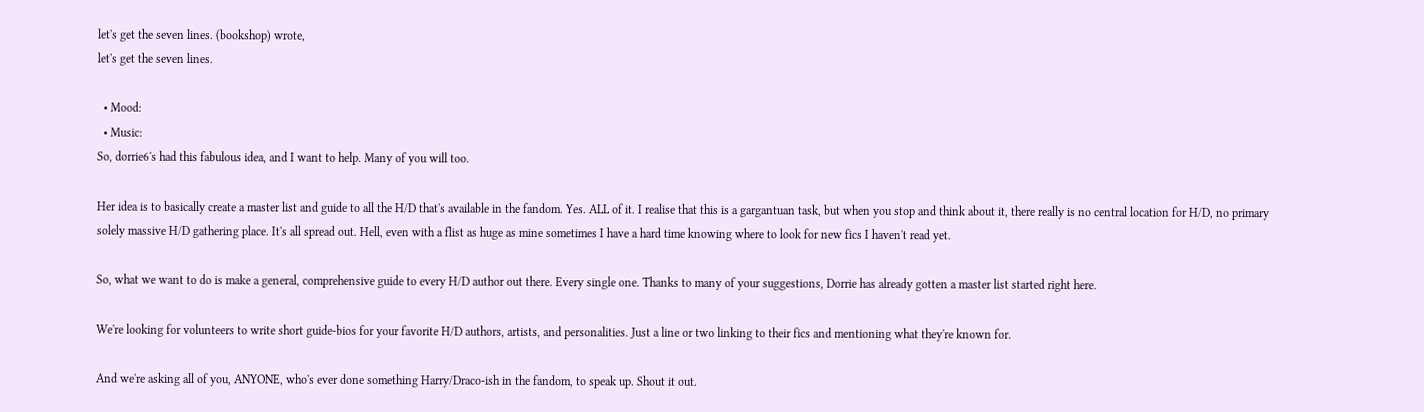let's get the seven lines. (bookshop) wrote,
let's get the seven lines.

  • Mood:
  • Music:
So, dorrie6's had this fabulous idea, and I want to help. Many of you will too.

Her idea is to basically create a master list and guide to all the H/D that's available in the fandom. Yes. ALL of it. I realise that this is a gargantuan task, but when you stop and think about it, there really is no central location for H/D, no primary solely massive H/D gathering place. It's all spread out. Hell, even with a flist as huge as mine sometimes I have a hard time knowing where to look for new fics I haven't read yet.

So, what we want to do is make a general, comprehensive guide to every H/D author out there. Every single one. Thanks to many of your suggestions, Dorrie has already gotten a master list started right here.

We're looking for volunteers to write short guide-bios for your favorite H/D authors, artists, and personalities. Just a line or two linking to their fics and mentioning what they're known for.

And we're asking all of you, ANYONE, who's ever done something Harry/Draco-ish in the fandom, to speak up. Shout it out.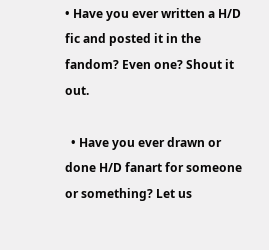• Have you ever written a H/D fic and posted it in the fandom? Even one? Shout it out.

  • Have you ever drawn or done H/D fanart for someone or something? Let us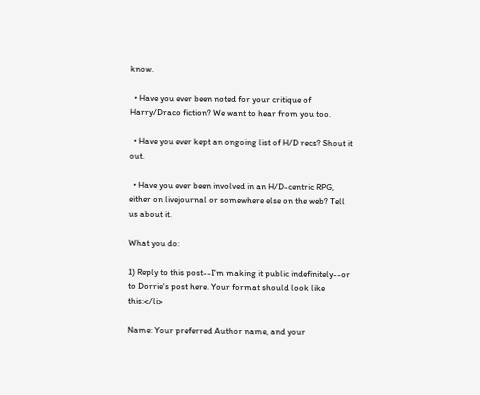know.

  • Have you ever been noted for your critique of Harry/Draco fiction? We want to hear from you too.

  • Have you ever kept an ongoing list of H/D recs? Shout it out.

  • Have you ever been involved in an H/D-centric RPG, either on livejournal or somewhere else on the web? Tell us about it.

What you do:

1) Reply to this post--I'm making it public indefinitely--or to Dorrie's post here. Your format should look like this:</li>

Name: Your preferred Author name, and your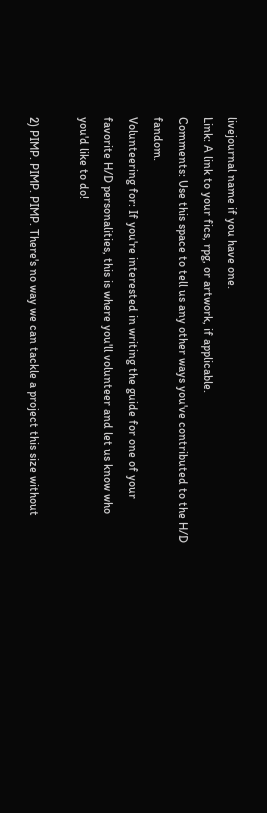livejournal name if you have one.
Link: A link to your fics, rpg, or artwork, if applicable.
Comments: Use this space to tell us any other ways you've contributed to the H/D fandom.
Volunteering for: If you're interested in writing the guide for one of your favorite H/D personalities, this is where you'll volunteer and let us know who you'd like to do!

2) PIMP. PIMP. PIMP. There's no way we can tackle a project this size without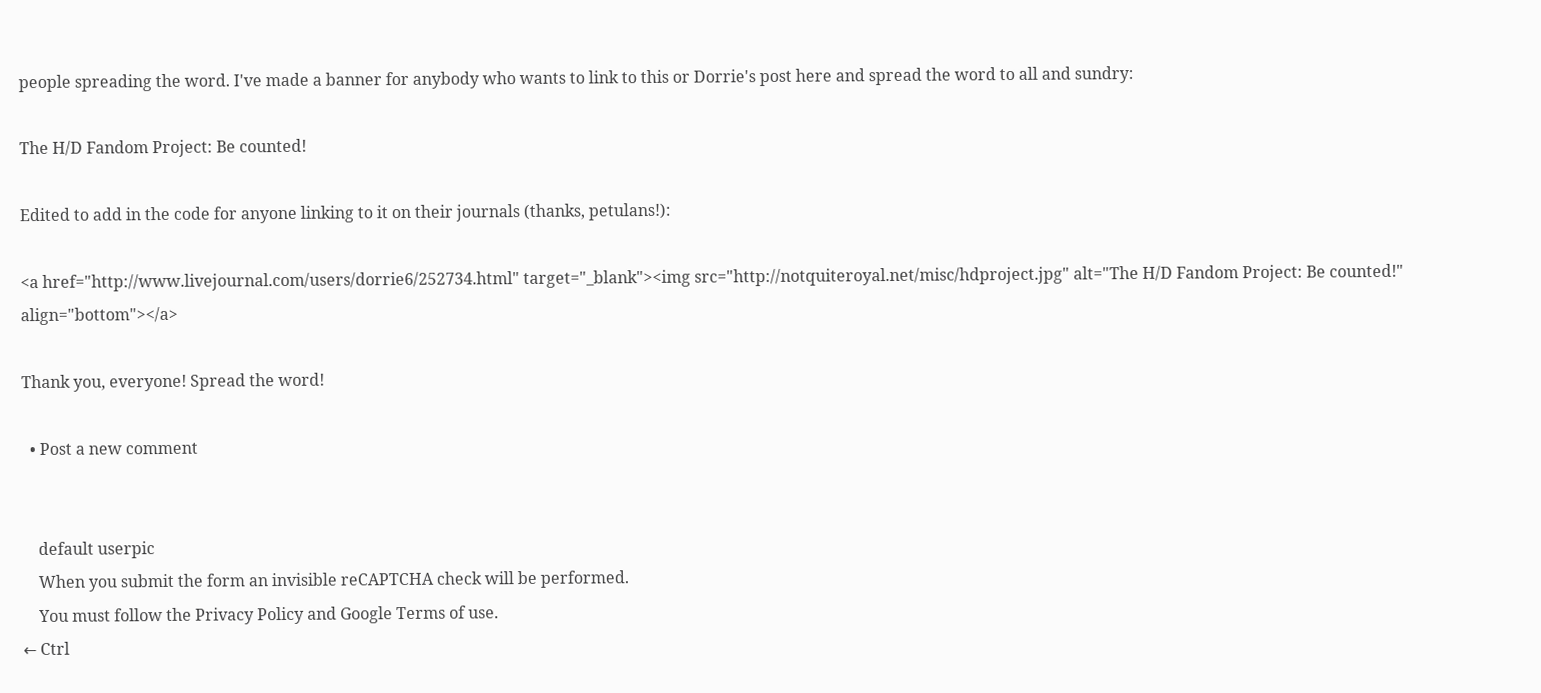people spreading the word. I've made a banner for anybody who wants to link to this or Dorrie's post here and spread the word to all and sundry:

The H/D Fandom Project: Be counted!

Edited to add in the code for anyone linking to it on their journals (thanks, petulans!):

<a href="http://www.livejournal.com/users/dorrie6/252734.html" target="_blank"><img src="http://notquiteroyal.net/misc/hdproject.jpg" alt="The H/D Fandom Project: Be counted!" align="bottom"></a>

Thank you, everyone! Spread the word!

  • Post a new comment


    default userpic
    When you submit the form an invisible reCAPTCHA check will be performed.
    You must follow the Privacy Policy and Google Terms of use.
← Ctrl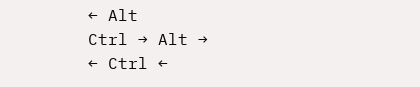← Alt
Ctrl → Alt →
← Ctrl ←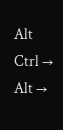Alt
Ctrl → Alt →